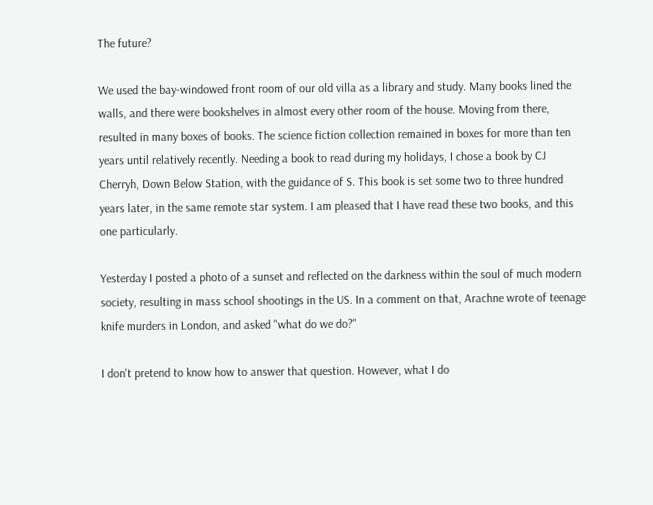The future?

We used the bay-windowed front room of our old villa as a library and study. Many books lined the walls, and there were bookshelves in almost every other room of the house. Moving from there, resulted in many boxes of books. The science fiction collection remained in boxes for more than ten years until relatively recently. Needing a book to read during my holidays, I chose a book by CJ Cherryh, Down Below Station, with the guidance of S. This book is set some two to three hundred years later, in the same remote star system. I am pleased that I have read these two books, and this one particularly.

Yesterday I posted a photo of a sunset and reflected on the darkness within the soul of much modern society, resulting in mass school shootings in the US. In a comment on that, Arachne wrote of teenage knife murders in London, and asked "what do we do?"

I don't pretend to know how to answer that question. However, what I do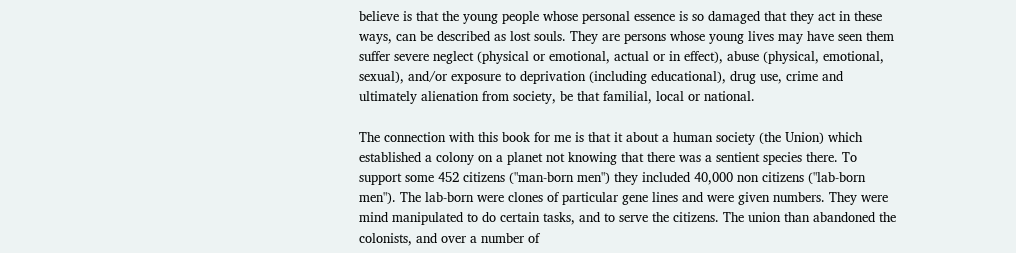believe is that the young people whose personal essence is so damaged that they act in these ways, can be described as lost souls. They are persons whose young lives may have seen them suffer severe neglect (physical or emotional, actual or in effect), abuse (physical, emotional, sexual), and/or exposure to deprivation (including educational), drug use, crime and ultimately alienation from society, be that familial, local or national.

The connection with this book for me is that it about a human society (the Union) which established a colony on a planet not knowing that there was a sentient species there. To support some 452 citizens ("man-born men") they included 40,000 non citizens ("lab-born men"). The lab-born were clones of particular gene lines and were given numbers. They were mind manipulated to do certain tasks, and to serve the citizens. The union than abandoned the colonists, and over a number of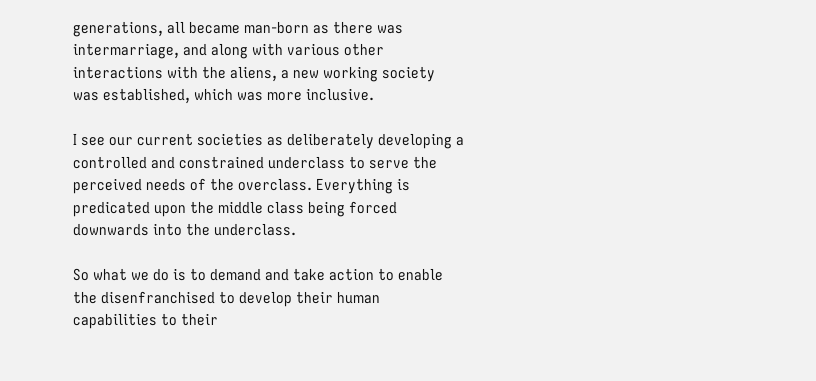generations, all became man-born as there was intermarriage, and along with various other interactions with the aliens, a new working society was established, which was more inclusive.

I see our current societies as deliberately developing a controlled and constrained underclass to serve the perceived needs of the overclass. Everything is predicated upon the middle class being forced downwards into the underclass.

So what we do is to demand and take action to enable the disenfranchised to develop their human capabilities to their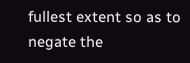fullest extent so as to negate the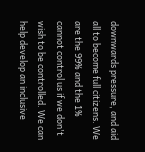downwards pressure, and aid all to become full citizens. We are the 99% and the 1% cannot control us if we don't wish to be controlled. We can help develop an inclusive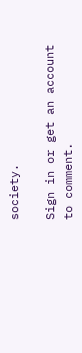society.

Sign in or get an account to comment.